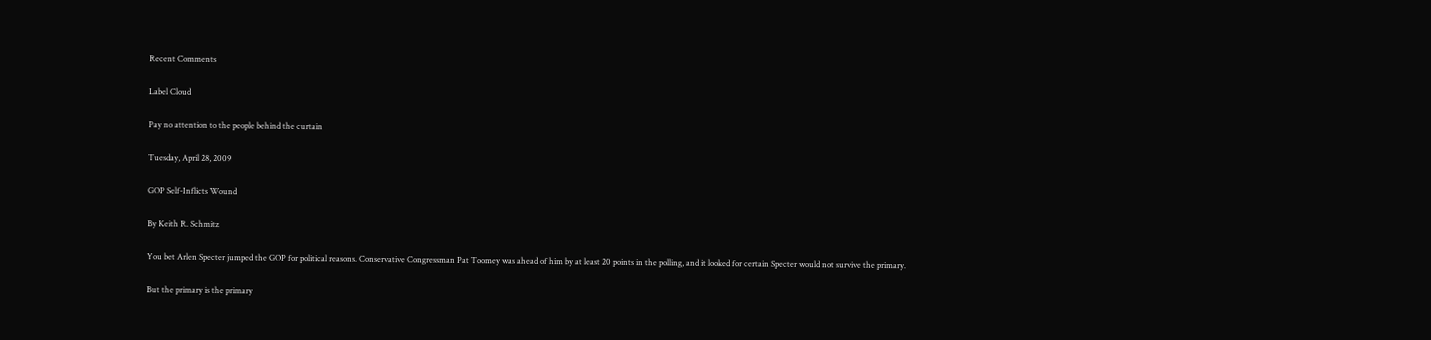Recent Comments

Label Cloud

Pay no attention to the people behind the curtain

Tuesday, April 28, 2009

GOP Self-Inflicts Wound

By Keith R. Schmitz

You bet Arlen Specter jumped the GOP for political reasons. Conservative Congressman Pat Toomey was ahead of him by at least 20 points in the polling, and it looked for certain Specter would not survive the primary.

But the primary is the primary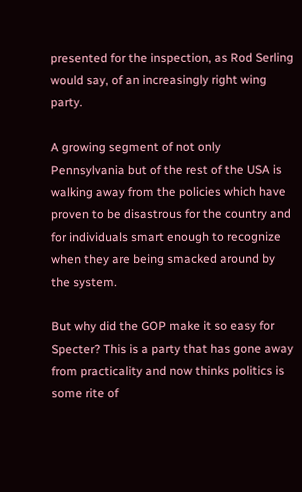presented for the inspection, as Rod Serling would say, of an increasingly right wing party.

A growing segment of not only Pennsylvania but of the rest of the USA is walking away from the policies which have proven to be disastrous for the country and for individuals smart enough to recognize when they are being smacked around by the system.

But why did the GOP make it so easy for Specter? This is a party that has gone away from practicality and now thinks politics is some rite of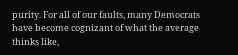purity. For all of our faults, many Democrats have become cognizant of what the average thinks like,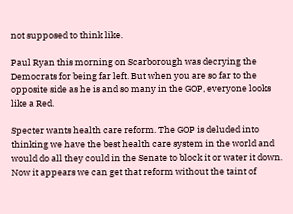not supposed to think like.

Paul Ryan this morning on Scarborough was decrying the Democrats for being far left. But when you are so far to the opposite side as he is and so many in the GOP, everyone looks like a Red.

Specter wants health care reform. The GOP is deluded into thinking we have the best health care system in the world and would do all they could in the Senate to block it or water it down. Now it appears we can get that reform without the taint of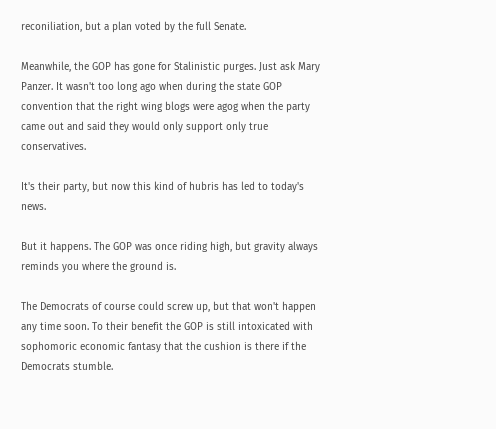reconiliation, but a plan voted by the full Senate.

Meanwhile, the GOP has gone for Stalinistic purges. Just ask Mary Panzer. It wasn't too long ago when during the state GOP convention that the right wing blogs were agog when the party came out and said they would only support only true conservatives.

It's their party, but now this kind of hubris has led to today's news.

But it happens. The GOP was once riding high, but gravity always reminds you where the ground is.

The Democrats of course could screw up, but that won't happen any time soon. To their benefit the GOP is still intoxicated with sophomoric economic fantasy that the cushion is there if the Democrats stumble.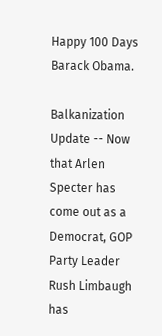Happy 100 Days Barack Obama.

Balkanization Update -- Now that Arlen Specter has come out as a Democrat, GOP Party Leader Rush Limbaugh has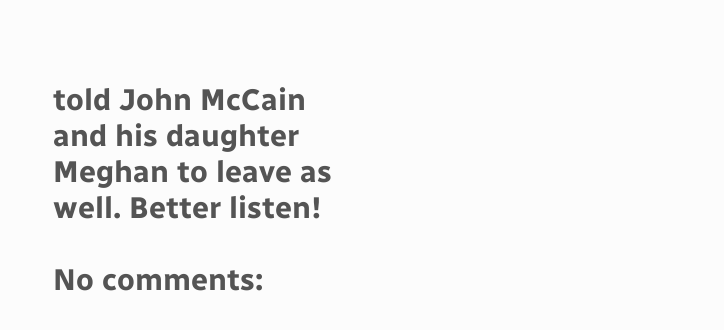told John McCain and his daughter Meghan to leave as well. Better listen!

No comments: